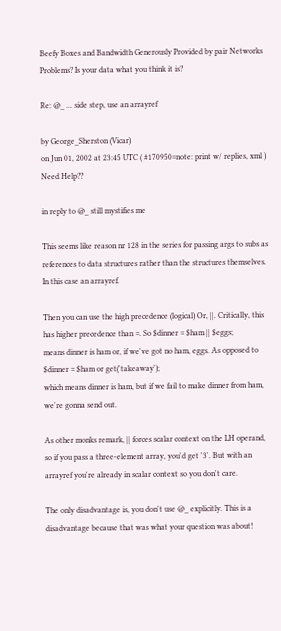Beefy Boxes and Bandwidth Generously Provided by pair Networks
Problems? Is your data what you think it is?

Re: @_ ... side step, use an arrayref

by George_Sherston (Vicar)
on Jun 01, 2002 at 23:45 UTC ( #170950=note: print w/ replies, xml ) Need Help??

in reply to @_ still mystifies me

This seems like reason nr 128 in the series for passing args to subs as references to data structures rather than the structures themselves. In this case an arrayref.

Then you can use the high precedence (logical) Or, ||. Critically, this has higher precedence than =. So $dinner = $ham || $eggs;
means dinner is ham or, if we've got no ham, eggs. As opposed to $dinner = $ham or get('takeaway');
which means dinner is ham, but if we fail to make dinner from ham, we're gonna send out.

As other monks remark, || forces scalar context on the LH operand, so if you pass a three-element array, you'd get '3'. But with an arrayref you're already in scalar context so you don't care.

The only disadvantage is, you don't use @_ explicitly. This is a disadvantage because that was what your question was about!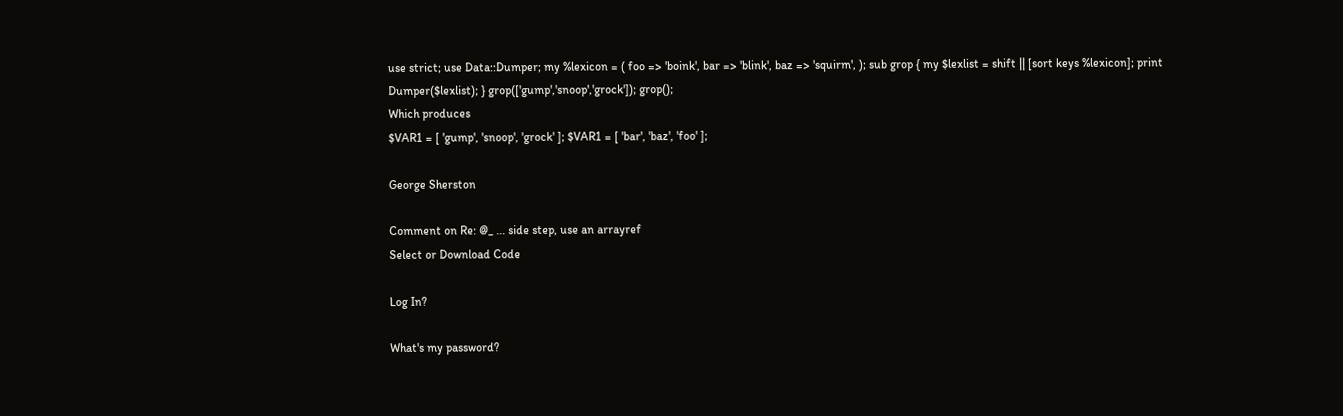use strict; use Data::Dumper; my %lexicon = ( foo => 'boink', bar => 'blink', baz => 'squirm', ); sub grop { my $lexlist = shift || [sort keys %lexicon]; print Dumper($lexlist); } grop(['gump','snoop','grock']); grop();
Which produces
$VAR1 = [ 'gump', 'snoop', 'grock' ]; $VAR1 = [ 'bar', 'baz', 'foo' ];

George Sherston

Comment on Re: @_ ... side step, use an arrayref
Select or Download Code

Log In?

What's my password?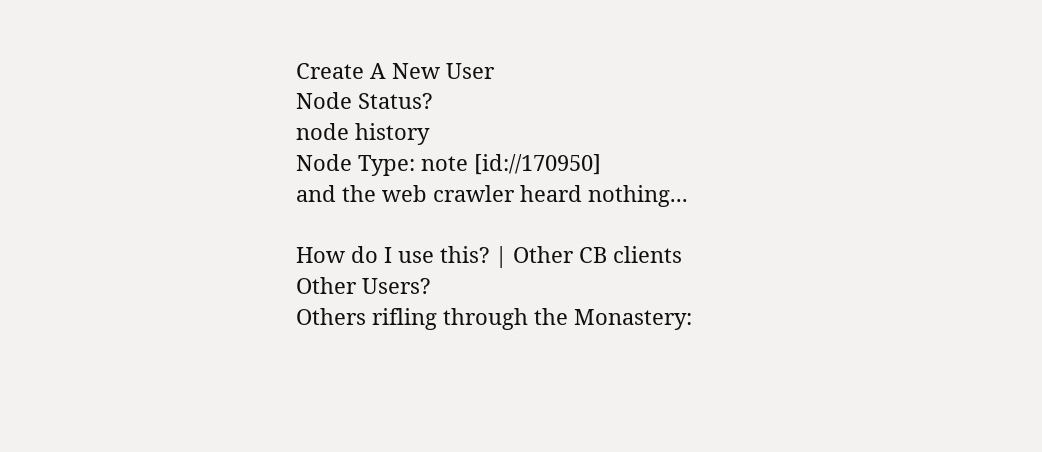Create A New User
Node Status?
node history
Node Type: note [id://170950]
and the web crawler heard nothing...

How do I use this? | Other CB clients
Other Users?
Others rifling through the Monastery: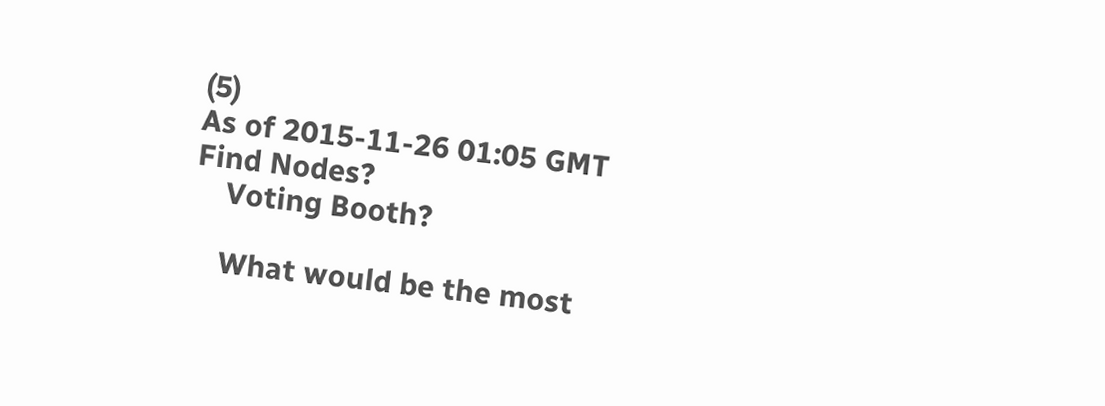(5)
As of 2015-11-26 01:05 GMT
Find Nodes?
    Voting Booth?

    What would be the most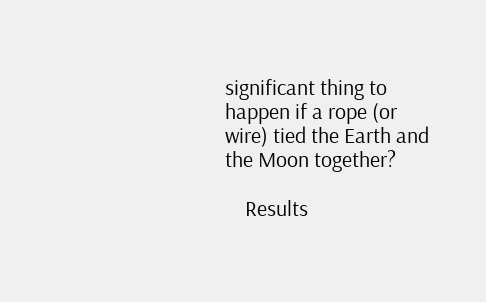significant thing to happen if a rope (or wire) tied the Earth and the Moon together?

    Results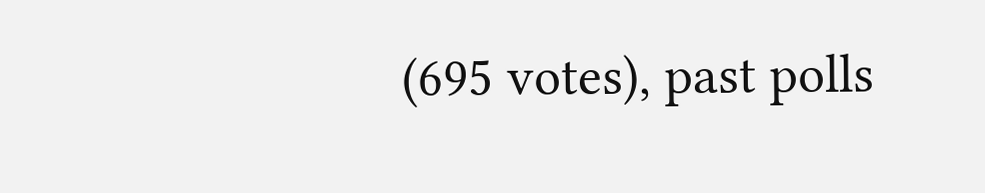(695 votes), past polls